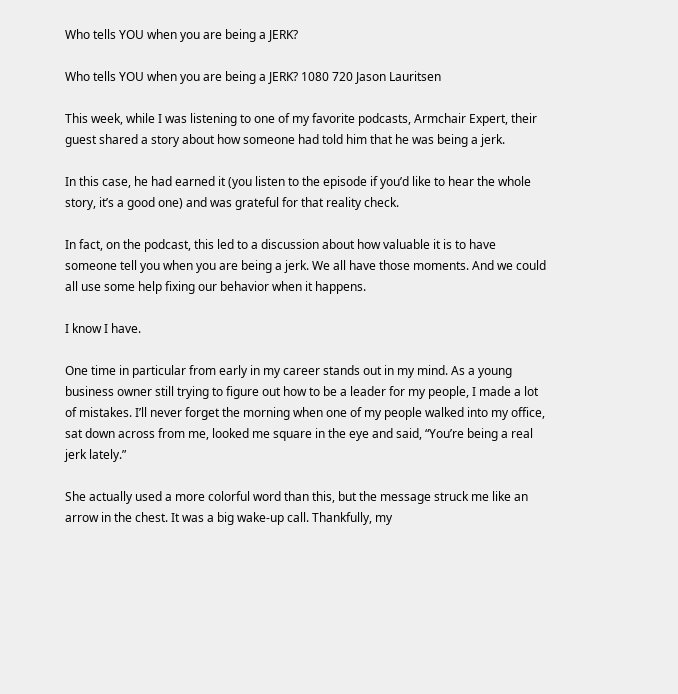Who tells YOU when you are being a JERK?

Who tells YOU when you are being a JERK? 1080 720 Jason Lauritsen

This week, while I was listening to one of my favorite podcasts, Armchair Expert, their guest shared a story about how someone had told him that he was being a jerk.

In this case, he had earned it (you listen to the episode if you’d like to hear the whole story, it’s a good one) and was grateful for that reality check.

In fact, on the podcast, this led to a discussion about how valuable it is to have someone tell you when you are being a jerk. We all have those moments. And we could all use some help fixing our behavior when it happens.

I know I have.

One time in particular from early in my career stands out in my mind. As a young business owner still trying to figure out how to be a leader for my people, I made a lot of mistakes. I’ll never forget the morning when one of my people walked into my office, sat down across from me, looked me square in the eye and said, “You’re being a real jerk lately.”

She actually used a more colorful word than this, but the message struck me like an arrow in the chest. It was a big wake-up call. Thankfully, my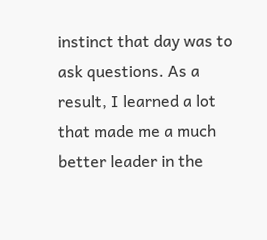instinct that day was to ask questions. As a result, I learned a lot that made me a much better leader in the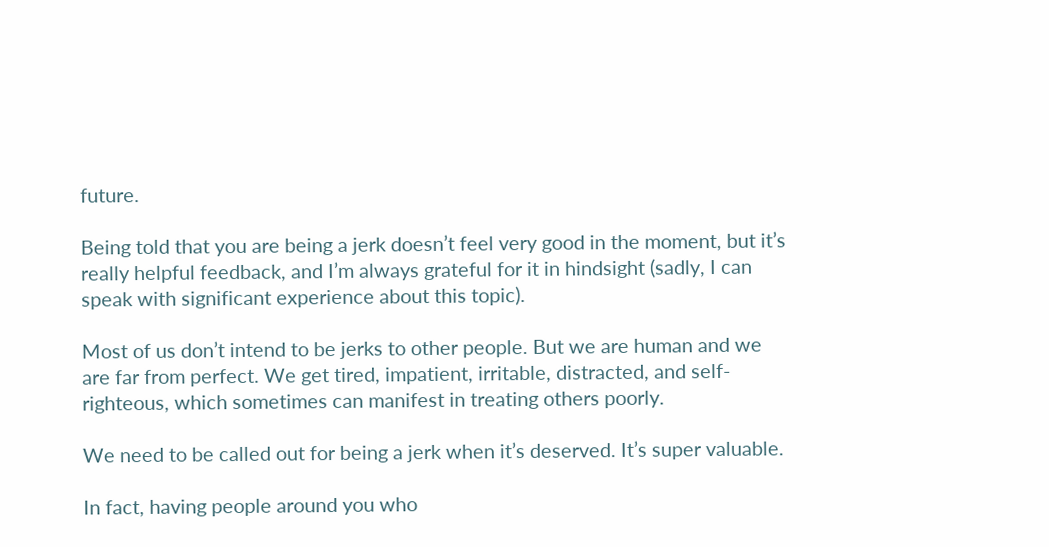future.

Being told that you are being a jerk doesn’t feel very good in the moment, but it’s really helpful feedback, and I’m always grateful for it in hindsight (sadly, I can speak with significant experience about this topic).

Most of us don’t intend to be jerks to other people. But we are human and we are far from perfect. We get tired, impatient, irritable, distracted, and self-righteous, which sometimes can manifest in treating others poorly.

We need to be called out for being a jerk when it’s deserved. It’s super valuable.

In fact, having people around you who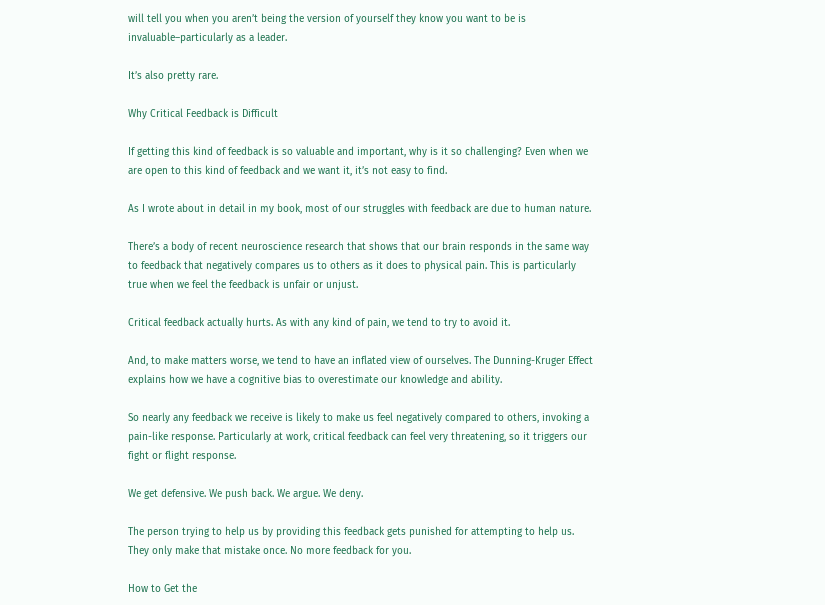will tell you when you aren’t being the version of yourself they know you want to be is invaluable–particularly as a leader.

It’s also pretty rare.

Why Critical Feedback is Difficult

If getting this kind of feedback is so valuable and important, why is it so challenging? Even when we are open to this kind of feedback and we want it, it’s not easy to find.

As I wrote about in detail in my book, most of our struggles with feedback are due to human nature.

There’s a body of recent neuroscience research that shows that our brain responds in the same way to feedback that negatively compares us to others as it does to physical pain. This is particularly true when we feel the feedback is unfair or unjust.

Critical feedback actually hurts. As with any kind of pain, we tend to try to avoid it.

And, to make matters worse, we tend to have an inflated view of ourselves. The Dunning-Kruger Effect explains how we have a cognitive bias to overestimate our knowledge and ability.

So nearly any feedback we receive is likely to make us feel negatively compared to others, invoking a pain-like response. Particularly at work, critical feedback can feel very threatening, so it triggers our fight or flight response.

We get defensive. We push back. We argue. We deny.

The person trying to help us by providing this feedback gets punished for attempting to help us. They only make that mistake once. No more feedback for you.

How to Get the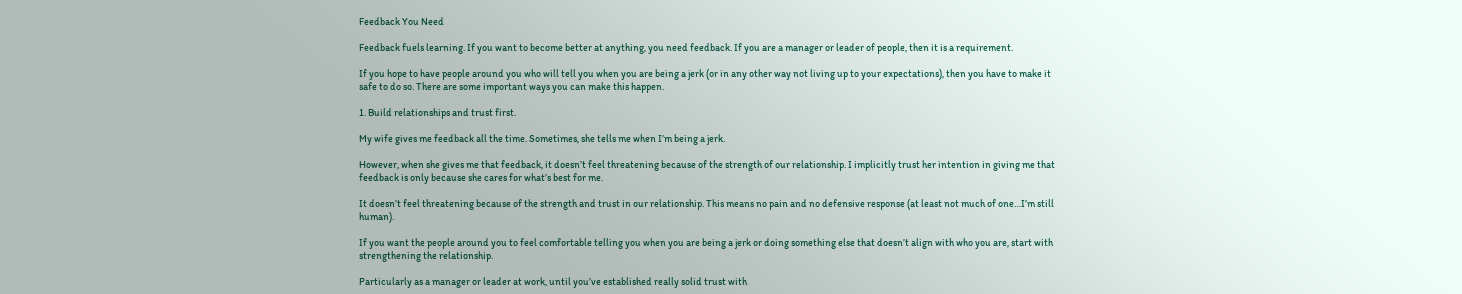Feedback You Need

Feedback fuels learning. If you want to become better at anything, you need feedback. If you are a manager or leader of people, then it is a requirement.

If you hope to have people around you who will tell you when you are being a jerk (or in any other way not living up to your expectations), then you have to make it safe to do so. There are some important ways you can make this happen.

1. Build relationships and trust first.

My wife gives me feedback all the time. Sometimes, she tells me when I’m being a jerk.

However, when she gives me that feedback, it doesn’t feel threatening because of the strength of our relationship. I implicitly trust her intention in giving me that feedback is only because she cares for what’s best for me.

It doesn’t feel threatening because of the strength and trust in our relationship. This means no pain and no defensive response (at least not much of one…I’m still human).

If you want the people around you to feel comfortable telling you when you are being a jerk or doing something else that doesn’t align with who you are, start with strengthening the relationship.

Particularly as a manager or leader at work, until you’ve established really solid trust with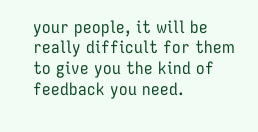your people, it will be really difficult for them to give you the kind of feedback you need.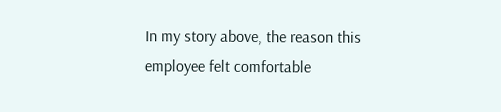In my story above, the reason this employee felt comfortable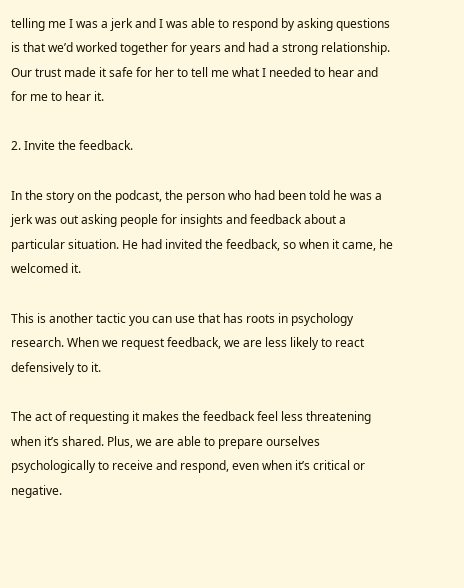telling me I was a jerk and I was able to respond by asking questions is that we’d worked together for years and had a strong relationship. Our trust made it safe for her to tell me what I needed to hear and for me to hear it.

2. Invite the feedback.

In the story on the podcast, the person who had been told he was a jerk was out asking people for insights and feedback about a particular situation. He had invited the feedback, so when it came, he welcomed it.

This is another tactic you can use that has roots in psychology research. When we request feedback, we are less likely to react defensively to it.

The act of requesting it makes the feedback feel less threatening when it’s shared. Plus, we are able to prepare ourselves psychologically to receive and respond, even when it’s critical or negative.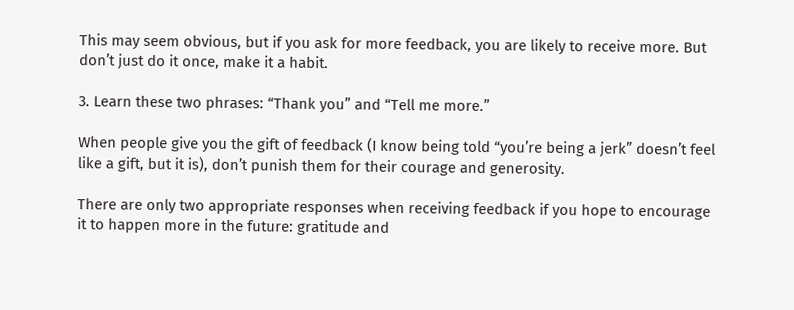This may seem obvious, but if you ask for more feedback, you are likely to receive more. But don’t just do it once, make it a habit.

3. Learn these two phrases: “Thank you” and “Tell me more.”

When people give you the gift of feedback (I know being told “you’re being a jerk” doesn’t feel like a gift, but it is), don’t punish them for their courage and generosity.

There are only two appropriate responses when receiving feedback if you hope to encourage it to happen more in the future: gratitude and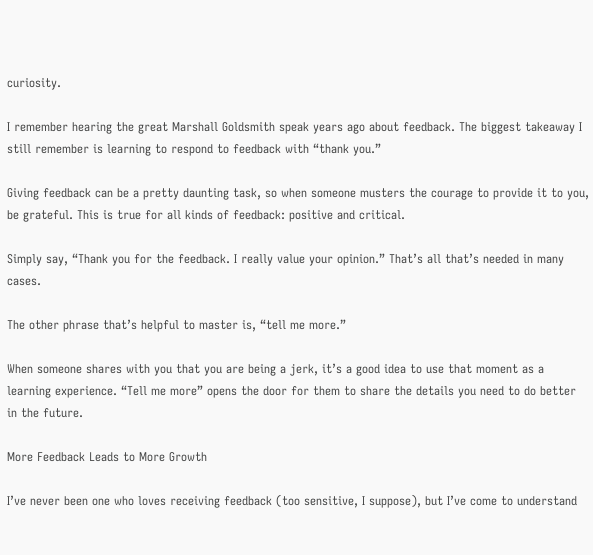curiosity.

I remember hearing the great Marshall Goldsmith speak years ago about feedback. The biggest takeaway I still remember is learning to respond to feedback with “thank you.”

Giving feedback can be a pretty daunting task, so when someone musters the courage to provide it to you, be grateful. This is true for all kinds of feedback: positive and critical.

Simply say, “Thank you for the feedback. I really value your opinion.” That’s all that’s needed in many cases.

The other phrase that’s helpful to master is, “tell me more.”

When someone shares with you that you are being a jerk, it’s a good idea to use that moment as a learning experience. “Tell me more” opens the door for them to share the details you need to do better in the future.

More Feedback Leads to More Growth

I’ve never been one who loves receiving feedback (too sensitive, I suppose), but I’ve come to understand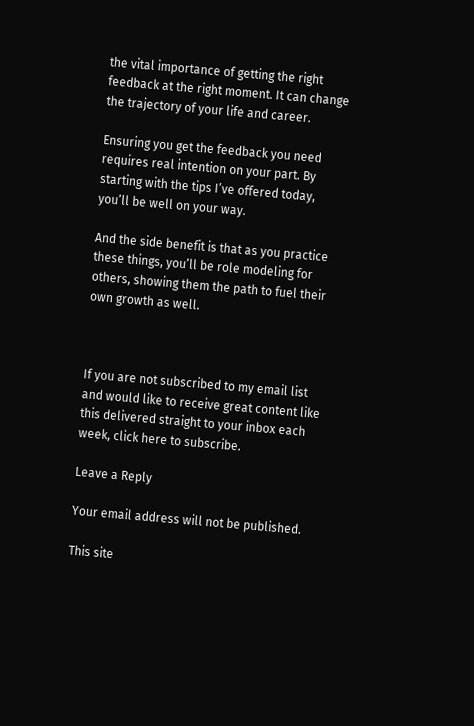the vital importance of getting the right feedback at the right moment. It can change the trajectory of your life and career.

Ensuring you get the feedback you need requires real intention on your part. By starting with the tips I’ve offered today, you’ll be well on your way.

And the side benefit is that as you practice these things, you’ll be role modeling for others, showing them the path to fuel their own growth as well.



If you are not subscribed to my email list and would like to receive great content like this delivered straight to your inbox each week, click here to subscribe.

Leave a Reply

Your email address will not be published.

This site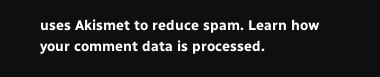uses Akismet to reduce spam. Learn how your comment data is processed.